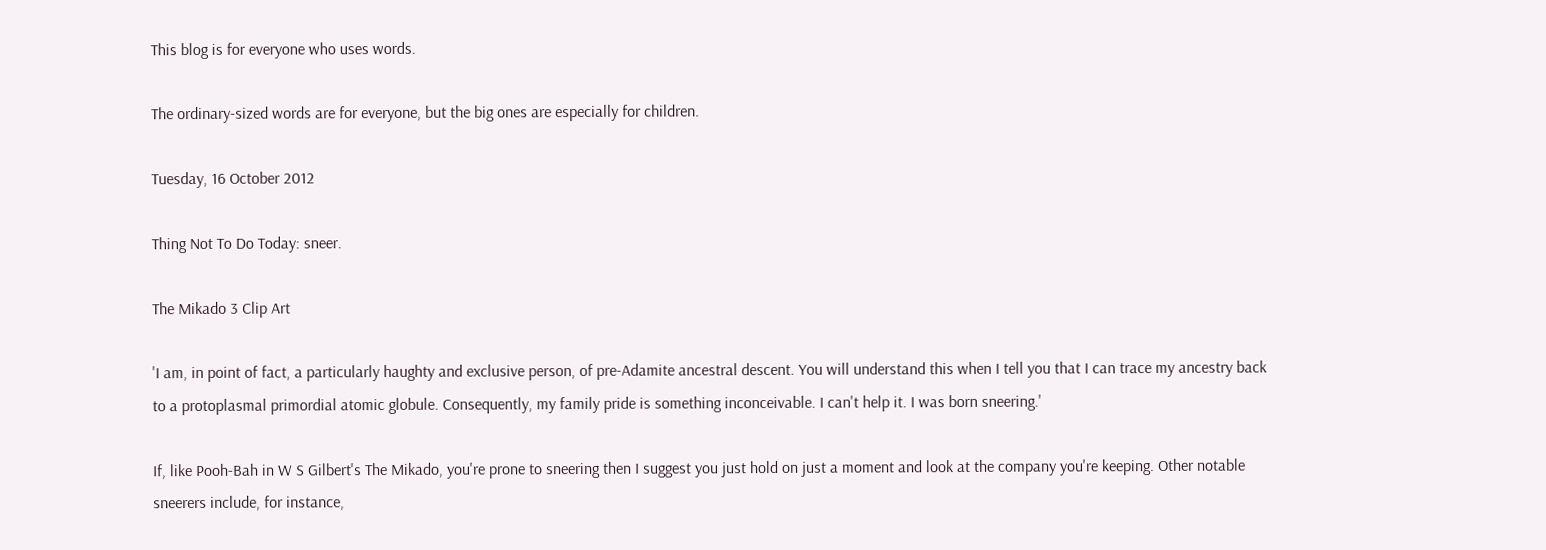This blog is for everyone who uses words.

The ordinary-sized words are for everyone, but the big ones are especially for children.

Tuesday, 16 October 2012

Thing Not To Do Today: sneer.

The Mikado 3 Clip Art

'I am, in point of fact, a particularly haughty and exclusive person, of pre-Adamite ancestral descent. You will understand this when I tell you that I can trace my ancestry back to a protoplasmal primordial atomic globule. Consequently, my family pride is something inconceivable. I can't help it. I was born sneering.'

If, like Pooh-Bah in W S Gilbert's The Mikado, you're prone to sneering then I suggest you just hold on just a moment and look at the company you're keeping. Other notable sneerers include, for instance,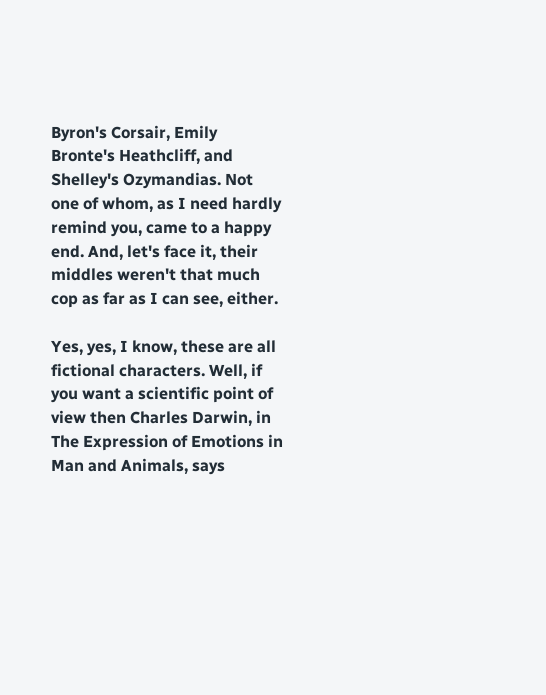Byron's Corsair, Emily Bronte's Heathcliff, and Shelley's Ozymandias. Not one of whom, as I need hardly remind you, came to a happy end. And, let's face it, their middles weren't that much cop as far as I can see, either.

Yes, yes, I know, these are all fictional characters. Well, if you want a scientific point of view then Charles Darwin, in The Expression of Emotions in Man and Animals, says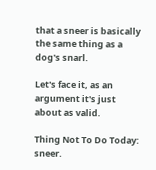that a sneer is basically the same thing as a dog's snarl.

Let's face it, as an argument it's just about as valid.

Thing Not To Do Today: sneer.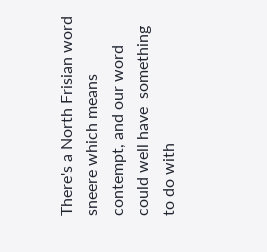There's a North Frisian word sneere which means contempt, and our word could well have  something to do with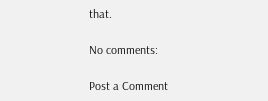that.

No comments:

Post a Comment